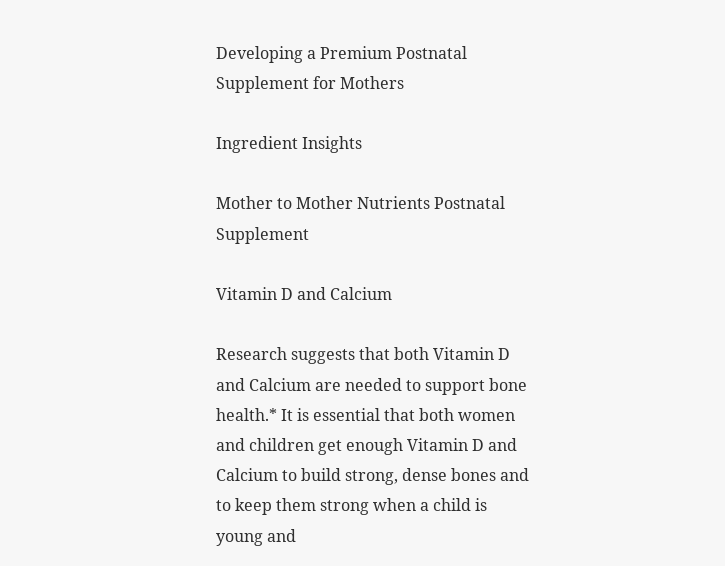Developing a Premium Postnatal Supplement for Mothers

Ingredient Insights

Mother to Mother Nutrients Postnatal Supplement

Vitamin D and Calcium

Research suggests that both Vitamin D and Calcium are needed to support bone health.* It is essential that both women and children get enough Vitamin D and Calcium to build strong, dense bones and to keep them strong when a child is young and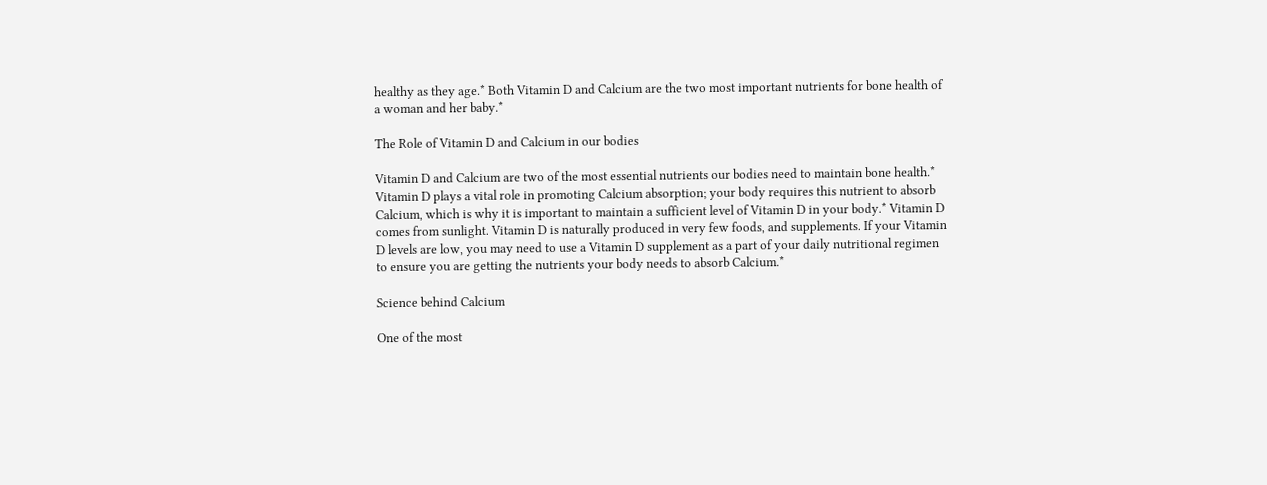healthy as they age.* Both Vitamin D and Calcium are the two most important nutrients for bone health of a woman and her baby.*

The Role of Vitamin D and Calcium in our bodies

Vitamin D and Calcium are two of the most essential nutrients our bodies need to maintain bone health.* Vitamin D plays a vital role in promoting Calcium absorption; your body requires this nutrient to absorb Calcium, which is why it is important to maintain a sufficient level of Vitamin D in your body.* Vitamin D comes from sunlight. Vitamin D is naturally produced in very few foods, and supplements. If your Vitamin D levels are low, you may need to use a Vitamin D supplement as a part of your daily nutritional regimen to ensure you are getting the nutrients your body needs to absorb Calcium.*

Science behind Calcium

One of the most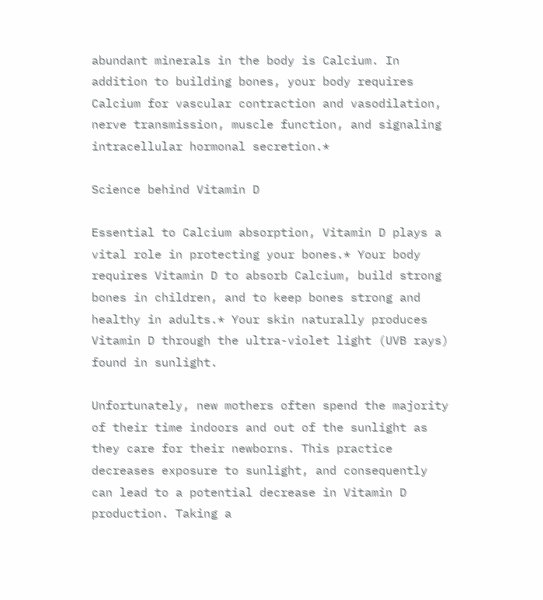abundant minerals in the body is Calcium. In addition to building bones, your body requires Calcium for vascular contraction and vasodilation, nerve transmission, muscle function, and signaling intracellular hormonal secretion.*

Science behind Vitamin D

Essential to Calcium absorption, Vitamin D plays a vital role in protecting your bones.* Your body requires Vitamin D to absorb Calcium, build strong bones in children, and to keep bones strong and healthy in adults.* Your skin naturally produces Vitamin D through the ultra-violet light (UVB rays) found in sunlight.

Unfortunately, new mothers often spend the majority of their time indoors and out of the sunlight as they care for their newborns. This practice decreases exposure to sunlight, and consequently can lead to a potential decrease in Vitamin D production. Taking a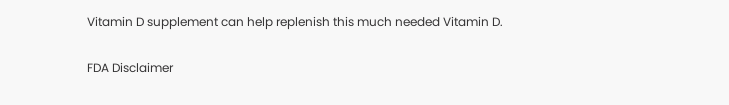Vitamin D supplement can help replenish this much needed Vitamin D.

FDA Disclaimer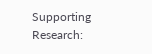Supporting Research: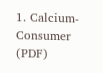1. Calcium-Consumer (PDF)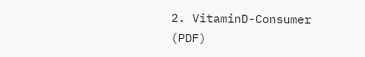2. VitaminD-Consumer (PDF)